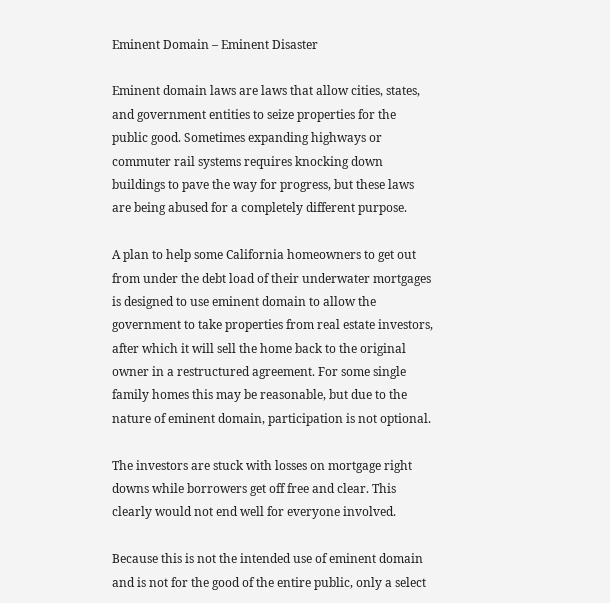Eminent Domain – Eminent Disaster

Eminent domain laws are laws that allow cities, states, and government entities to seize properties for the public good. Sometimes expanding highways or commuter rail systems requires knocking down buildings to pave the way for progress, but these laws are being abused for a completely different purpose.

A plan to help some California homeowners to get out from under the debt load of their underwater mortgages is designed to use eminent domain to allow the government to take properties from real estate investors, after which it will sell the home back to the original owner in a restructured agreement. For some single family homes this may be reasonable, but due to the nature of eminent domain, participation is not optional.

The investors are stuck with losses on mortgage right downs while borrowers get off free and clear. This clearly would not end well for everyone involved.

Because this is not the intended use of eminent domain and is not for the good of the entire public, only a select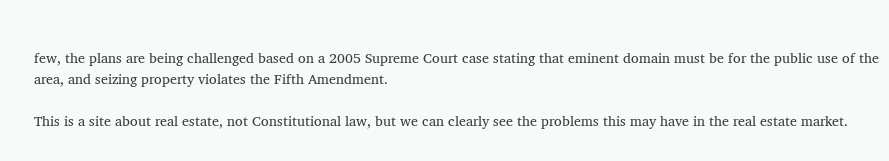few, the plans are being challenged based on a 2005 Supreme Court case stating that eminent domain must be for the public use of the area, and seizing property violates the Fifth Amendment.

This is a site about real estate, not Constitutional law, but we can clearly see the problems this may have in the real estate market.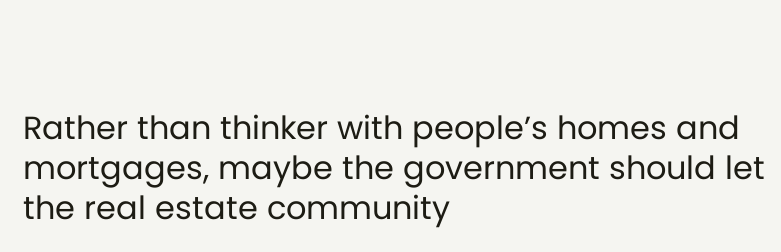Rather than thinker with people’s homes and mortgages, maybe the government should let the real estate community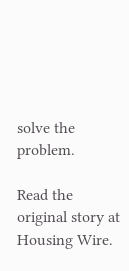solve the problem.

Read the original story at Housing Wire.